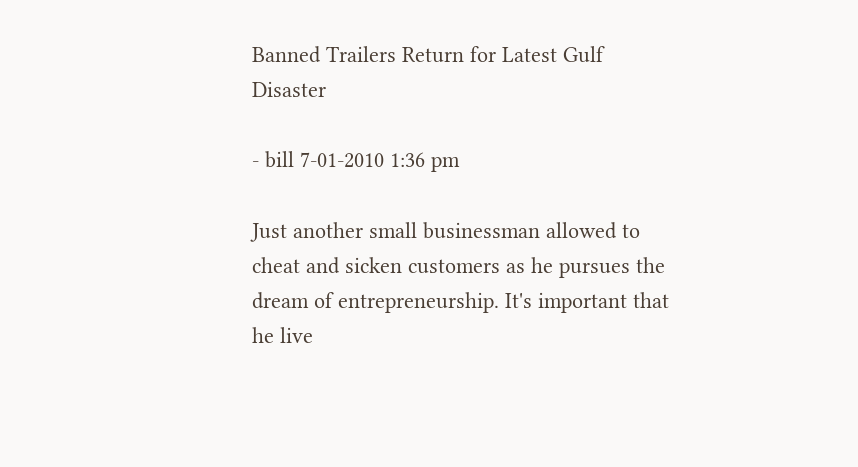Banned Trailers Return for Latest Gulf Disaster

- bill 7-01-2010 1:36 pm

Just another small businessman allowed to cheat and sicken customers as he pursues the dream of entrepreneurship. It's important that he live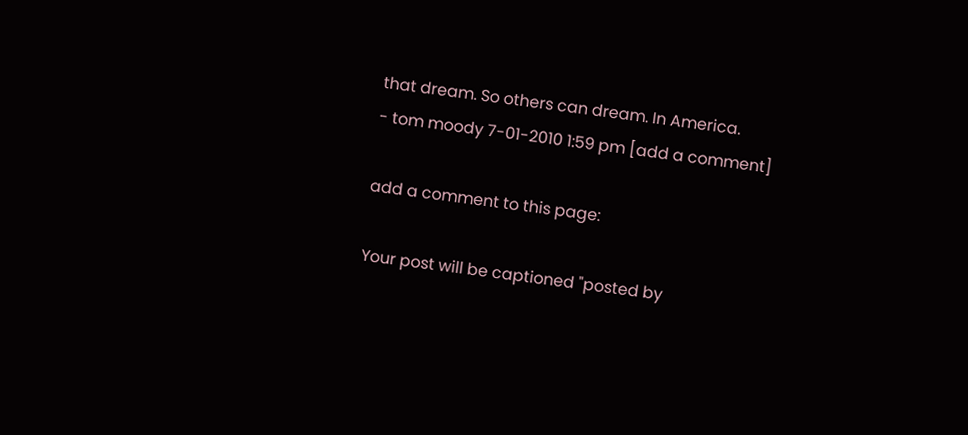that dream. So others can dream. In America.
- tom moody 7-01-2010 1:59 pm [add a comment]

add a comment to this page:

Your post will be captioned "posted by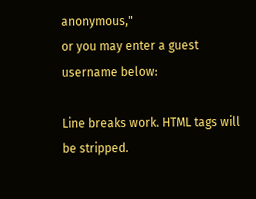anonymous,"
or you may enter a guest username below:

Line breaks work. HTML tags will be stripped.